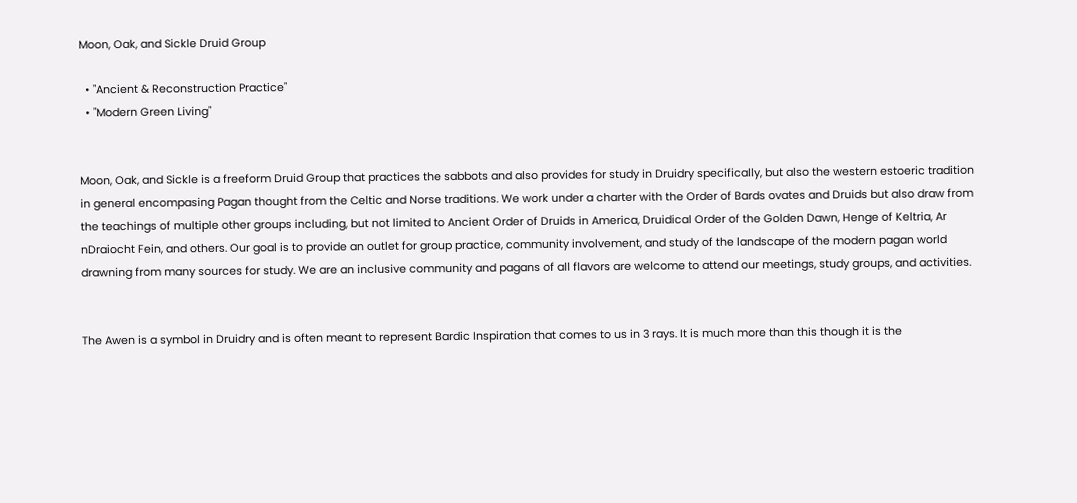Moon, Oak, and Sickle Druid Group

  • "Ancient & Reconstruction Practice"
  • "Modern Green Living"


Moon, Oak, and Sickle is a freeform Druid Group that practices the sabbots and also provides for study in Druidry specifically, but also the western estoeric tradition in general encompasing Pagan thought from the Celtic and Norse traditions. We work under a charter with the Order of Bards ovates and Druids but also draw from the teachings of multiple other groups including, but not limited to Ancient Order of Druids in America, Druidical Order of the Golden Dawn, Henge of Keltria, Ar nDraiocht Fein, and others. Our goal is to provide an outlet for group practice, community involvement, and study of the landscape of the modern pagan world drawning from many sources for study. We are an inclusive community and pagans of all flavors are welcome to attend our meetings, study groups, and activities.


The Awen is a symbol in Druidry and is often meant to represent Bardic Inspiration that comes to us in 3 rays. It is much more than this though it is the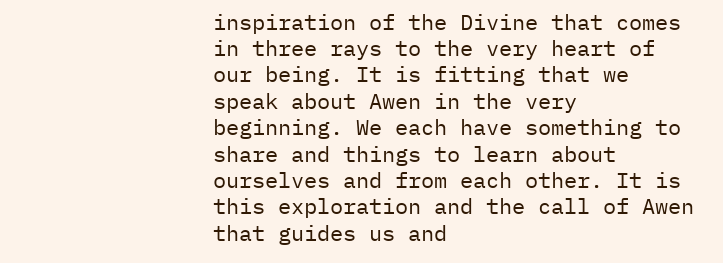inspiration of the Divine that comes in three rays to the very heart of our being. It is fitting that we speak about Awen in the very beginning. We each have something to share and things to learn about ourselves and from each other. It is this exploration and the call of Awen that guides us and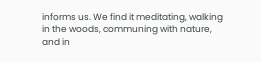informs us. We find it meditating, walking in the woods, communing with nature, and in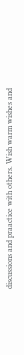discussions and praactice with others. Wish warm wishes and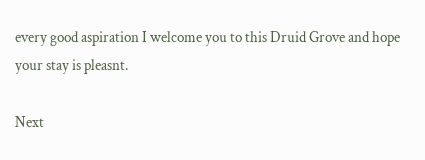every good aspiration I welcome you to this Druid Grove and hope your stay is pleasnt.

Next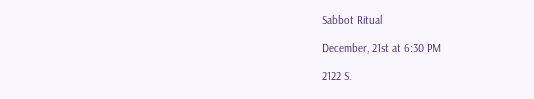Sabbot Ritual

December, 21st at 6:30 PM

2122 S.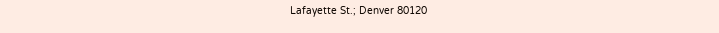Lafayette St.; Denver 80120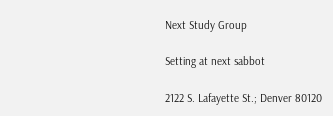Next Study Group

Setting at next sabbot

2122 S. Lafayette St.; Denver 80120